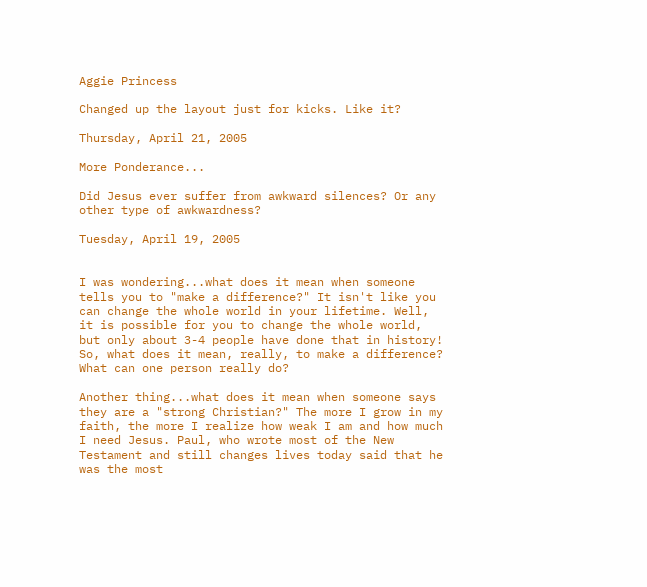Aggie Princess

Changed up the layout just for kicks. Like it?

Thursday, April 21, 2005

More Ponderance...

Did Jesus ever suffer from awkward silences? Or any other type of awkwardness?

Tuesday, April 19, 2005


I was wondering...what does it mean when someone tells you to "make a difference?" It isn't like you can change the whole world in your lifetime. Well, it is possible for you to change the whole world, but only about 3-4 people have done that in history! So, what does it mean, really, to make a difference? What can one person really do?

Another thing...what does it mean when someone says they are a "strong Christian?" The more I grow in my faith, the more I realize how weak I am and how much I need Jesus. Paul, who wrote most of the New Testament and still changes lives today said that he was the most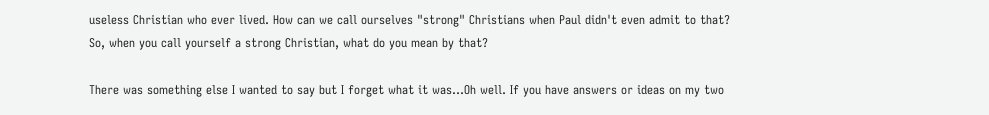useless Christian who ever lived. How can we call ourselves "strong" Christians when Paul didn't even admit to that? So, when you call yourself a strong Christian, what do you mean by that?

There was something else I wanted to say but I forget what it was...Oh well. If you have answers or ideas on my two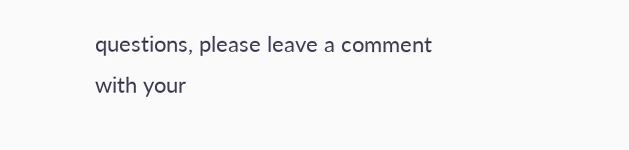questions, please leave a comment with your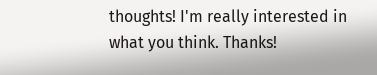thoughts! I'm really interested in what you think. Thanks!